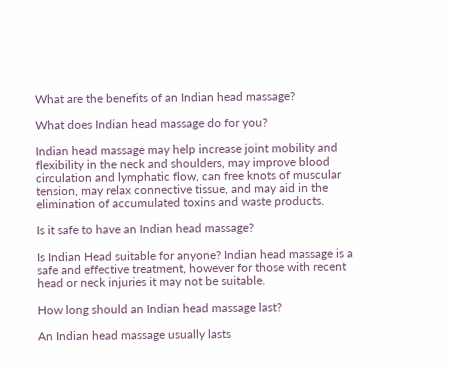What are the benefits of an Indian head massage?

What does Indian head massage do for you?

Indian head massage may help increase joint mobility and flexibility in the neck and shoulders, may improve blood circulation and lymphatic flow, can free knots of muscular tension, may relax connective tissue, and may aid in the elimination of accumulated toxins and waste products.

Is it safe to have an Indian head massage?

Is Indian Head suitable for anyone? Indian head massage is a safe and effective treatment, however for those with recent head or neck injuries it may not be suitable.

How long should an Indian head massage last?

An Indian head massage usually lasts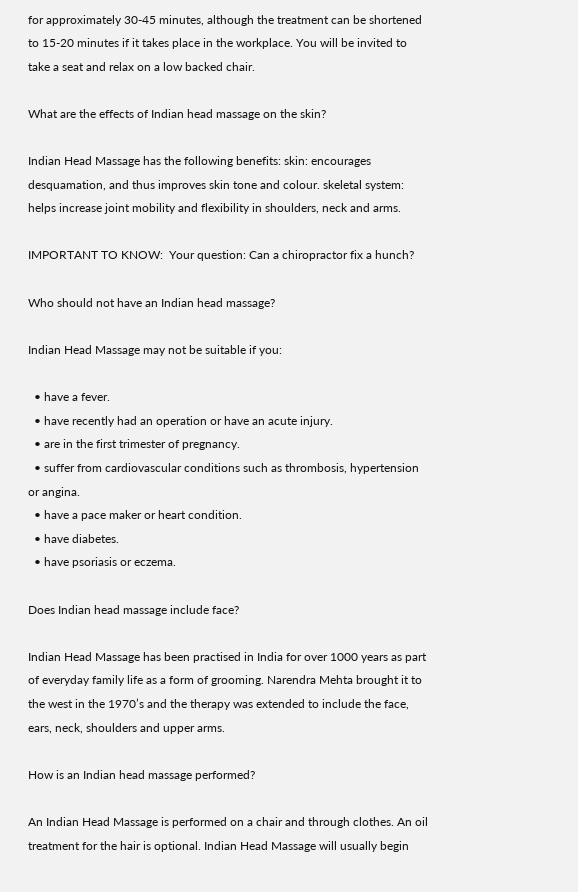for approximately 30-45 minutes, although the treatment can be shortened to 15-20 minutes if it takes place in the workplace. You will be invited to take a seat and relax on a low backed chair.

What are the effects of Indian head massage on the skin?

Indian Head Massage has the following benefits: skin: encourages desquamation, and thus improves skin tone and colour. skeletal system: helps increase joint mobility and flexibility in shoulders, neck and arms.

IMPORTANT TO KNOW:  Your question: Can a chiropractor fix a hunch?

Who should not have an Indian head massage?

Indian Head Massage may not be suitable if you:

  • have a fever.
  • have recently had an operation or have an acute injury.
  • are in the first trimester of pregnancy.
  • suffer from cardiovascular conditions such as thrombosis, hypertension or angina.
  • have a pace maker or heart condition.
  • have diabetes.
  • have psoriasis or eczema.

Does Indian head massage include face?

Indian Head Massage has been practised in India for over 1000 years as part of everyday family life as a form of grooming. Narendra Mehta brought it to the west in the 1970’s and the therapy was extended to include the face, ears, neck, shoulders and upper arms.

How is an Indian head massage performed?

An Indian Head Massage is performed on a chair and through clothes. An oil treatment for the hair is optional. Indian Head Massage will usually begin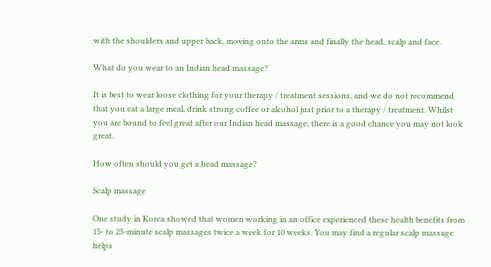with the shoulders and upper back, moving onto the arms and finally the head, scalp and face.

What do you wear to an Indian head massage?

It is best to wear loose clothing for your therapy / treatment sessions, and we do not recommend that you eat a large meal, drink strong coffee or alcohol just prior to a therapy / treatment. Whilst you are bound to feel great after our Indian head massage, there is a good chance you may not look great.

How often should you get a head massage?

Scalp massage

One study in Korea showed that women working in an office experienced these health benefits from 15- to 25-minute scalp massages twice a week for 10 weeks. You may find a regular scalp massage helps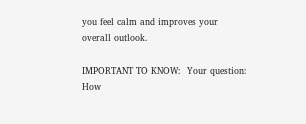you feel calm and improves your overall outlook.

IMPORTANT TO KNOW:  Your question: How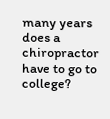many years does a chiropractor have to go to college?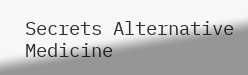Secrets Alternative Medicine